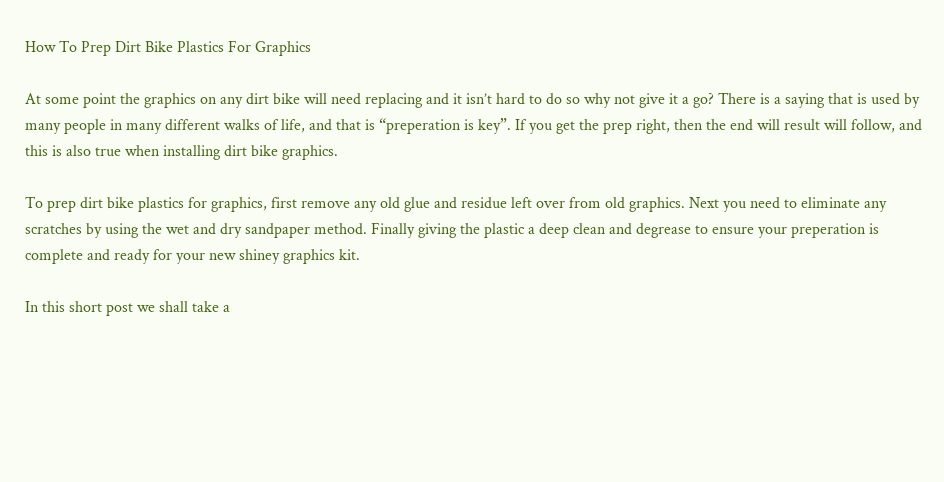How To Prep Dirt Bike Plastics For Graphics

At some point the graphics on any dirt bike will need replacing and it isn’t hard to do so why not give it a go? There is a saying that is used by many people in many different walks of life, and that is “preperation is key”. If you get the prep right, then the end will result will follow, and this is also true when installing dirt bike graphics.

To prep dirt bike plastics for graphics, first remove any old glue and residue left over from old graphics. Next you need to eliminate any scratches by using the wet and dry sandpaper method. Finally giving the plastic a deep clean and degrease to ensure your preperation is complete and ready for your new shiney graphics kit.

In this short post we shall take a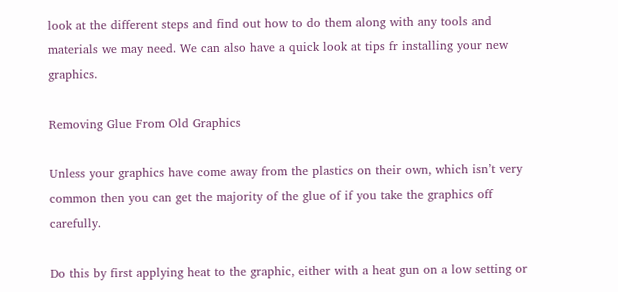look at the different steps and find out how to do them along with any tools and materials we may need. We can also have a quick look at tips fr installing your new graphics.

Removing Glue From Old Graphics

Unless your graphics have come away from the plastics on their own, which isn’t very common then you can get the majority of the glue of if you take the graphics off carefully.

Do this by first applying heat to the graphic, either with a heat gun on a low setting or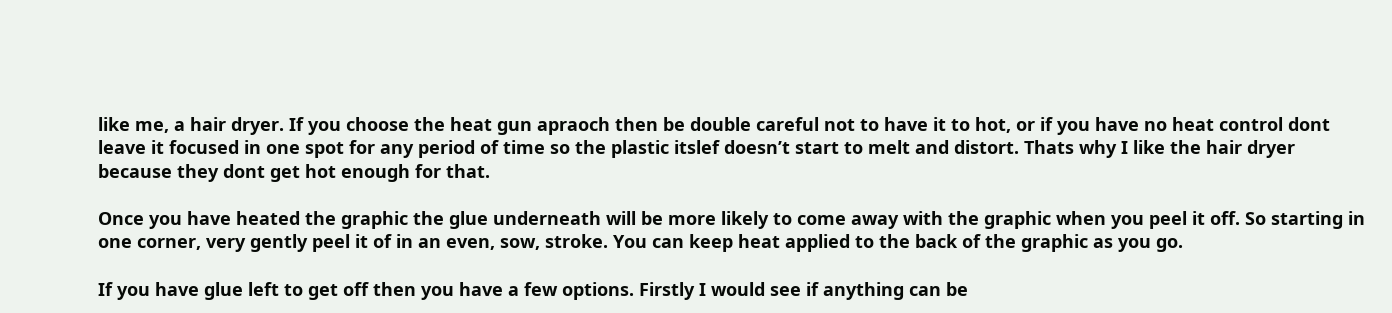like me, a hair dryer. If you choose the heat gun apraoch then be double careful not to have it to hot, or if you have no heat control dont leave it focused in one spot for any period of time so the plastic itslef doesn’t start to melt and distort. Thats why I like the hair dryer because they dont get hot enough for that.

Once you have heated the graphic the glue underneath will be more likely to come away with the graphic when you peel it off. So starting in one corner, very gently peel it of in an even, sow, stroke. You can keep heat applied to the back of the graphic as you go.

If you have glue left to get off then you have a few options. Firstly I would see if anything can be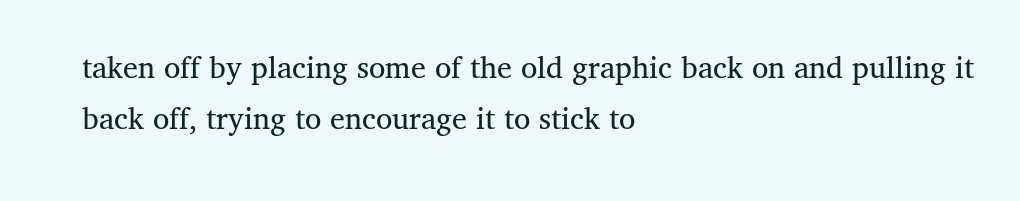taken off by placing some of the old graphic back on and pulling it back off, trying to encourage it to stick to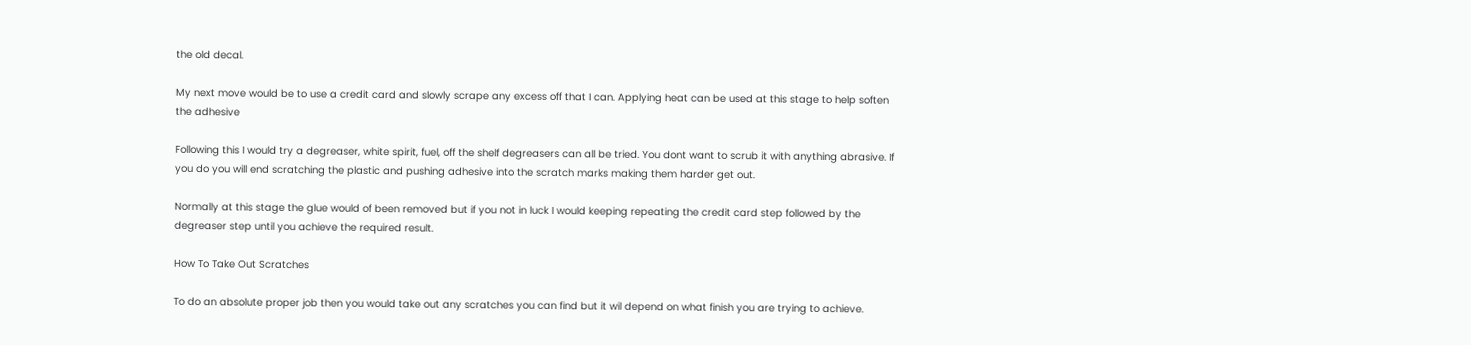the old decal.

My next move would be to use a credit card and slowly scrape any excess off that I can. Applying heat can be used at this stage to help soften the adhesive

Following this I would try a degreaser, white spirit, fuel, off the shelf degreasers can all be tried. You dont want to scrub it with anything abrasive. If you do you will end scratching the plastic and pushing adhesive into the scratch marks making them harder get out.

Normally at this stage the glue would of been removed but if you not in luck I would keeping repeating the credit card step followed by the degreaser step until you achieve the required result.

How To Take Out Scratches

To do an absolute proper job then you would take out any scratches you can find but it wil depend on what finish you are trying to achieve.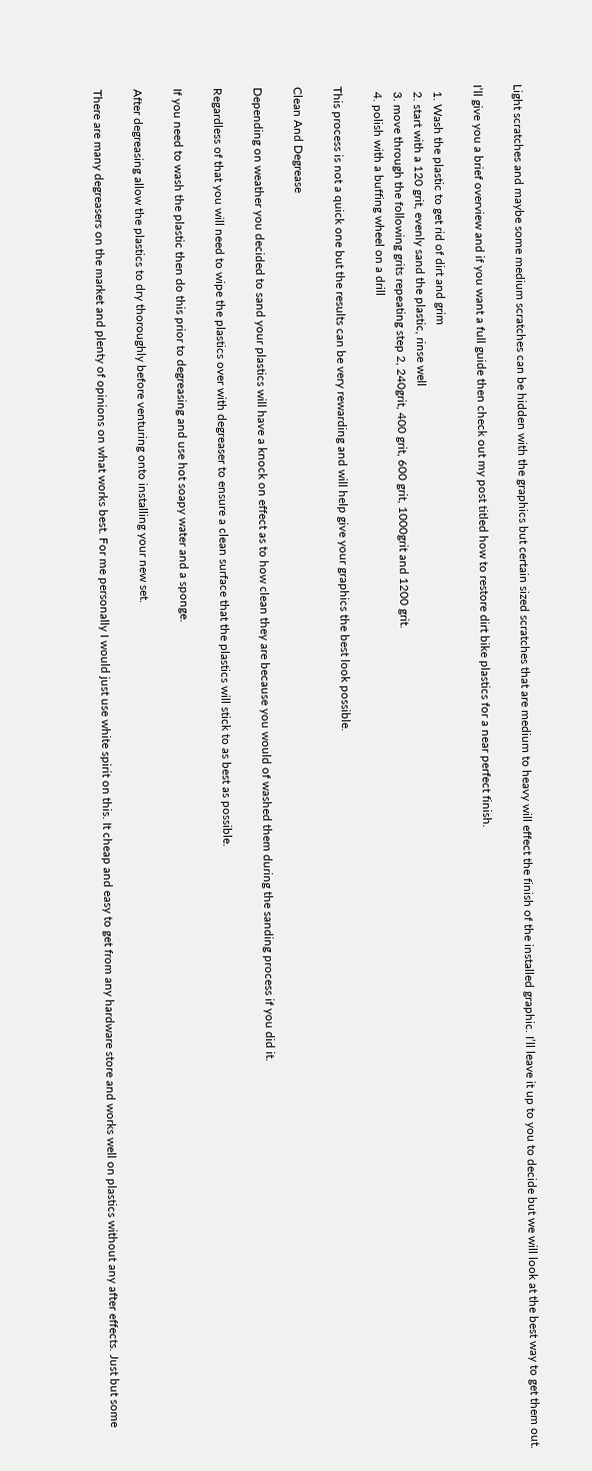Light scratches and maybe some medium scratches can be hidden with the graphics but certain sized scratches that are medium to heavy will effect the finish of the installed graphic. I’ll leave it up to you to decide but we will look at the best way to get them out.

I’ll give you a brief overview and if you want a full guide then check out my post titled how to restore dirt bike plastics for a near perfect finish.

  1. Wash the plastic to get rid of dirt and grim
  2. start with a 120 grit, evenly sand the plastic, rinse well
  3. move through the following grits repeating step 2, 240grit, 400 grit, 600 grit, 1000grit and 1200 grit.
  4. polish with a buffing wheel on a drill

This process is not a quick one but the results can be very rewarding and will help give your graphics the best look possible.

Clean And Degrease

Depending on weather you decided to sand your plastics will have a knock on effect as to how clean they are because you would of washed them during the sanding process if you did it.

Regardless of that you will need to wipe the plastics over with degreaser to ensure a clean surface that the plastics will stick to as best as possible.

If you need to wash the plastic then do this prior to degreasing and use hot soapy water and a sponge.

After degreasing allow the plastics to dry thoroughly before venturing onto installing your new set.

There are many degreasers on the market and plenty of opinions on what works best. For me personally I would just use white spirit on this. It cheap and easy to get from any hardware store and works well on plastics without any after effects. Just but some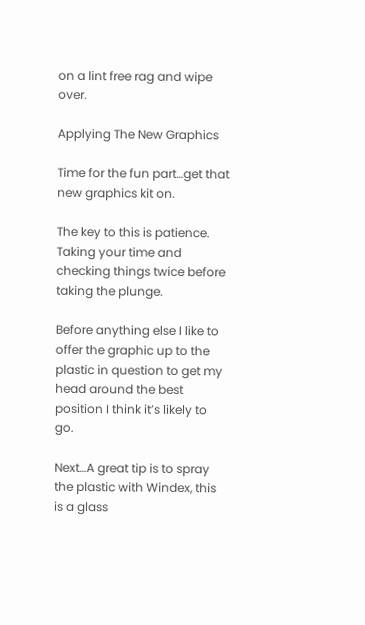on a lint free rag and wipe over.

Applying The New Graphics

Time for the fun part…get that new graphics kit on.

The key to this is patience. Taking your time and checking things twice before taking the plunge.

Before anything else I like to offer the graphic up to the plastic in question to get my head around the best position I think it’s likely to go.

Next…A great tip is to spray the plastic with Windex, this is a glass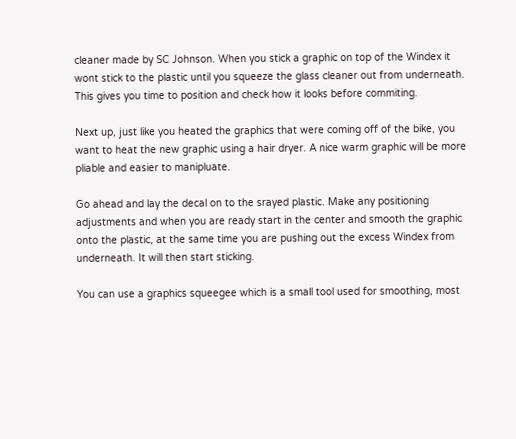cleaner made by SC Johnson. When you stick a graphic on top of the Windex it wont stick to the plastic until you squeeze the glass cleaner out from underneath. This gives you time to position and check how it looks before commiting.

Next up, just like you heated the graphics that were coming off of the bike, you want to heat the new graphic using a hair dryer. A nice warm graphic will be more pliable and easier to manipluate.

Go ahead and lay the decal on to the srayed plastic. Make any positioning adjustments and when you are ready start in the center and smooth the graphic onto the plastic, at the same time you are pushing out the excess Windex from underneath. It will then start sticking.

You can use a graphics squeegee which is a small tool used for smoothing, most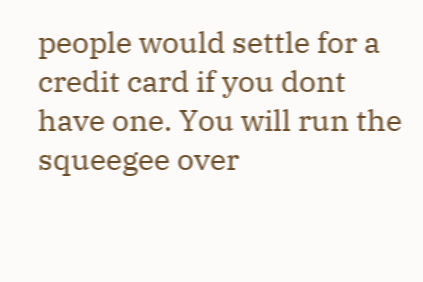people would settle for a credit card if you dont have one. You will run the squeegee over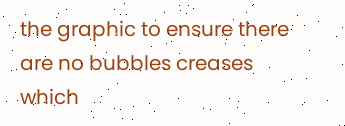the graphic to ensure there are no bubbles creases which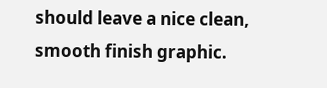should leave a nice clean, smooth finish graphic.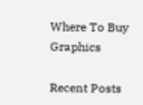Where To Buy Graphics

Recent Posts